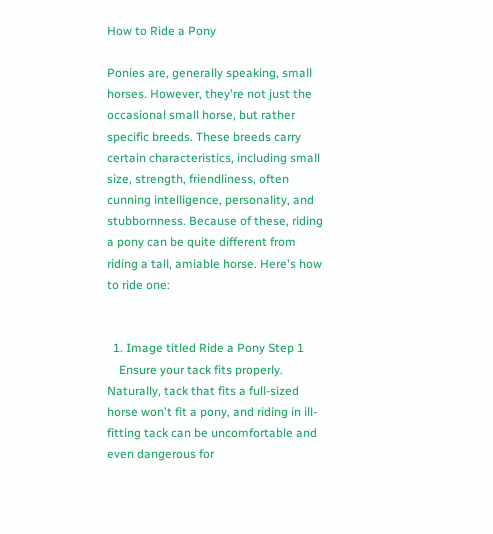How to Ride a Pony

Ponies are, generally speaking, small horses. However, they're not just the occasional small horse, but rather specific breeds. These breeds carry certain characteristics, including small size, strength, friendliness, often cunning intelligence, personality, and stubbornness. Because of these, riding a pony can be quite different from riding a tall, amiable horse. Here's how to ride one:


  1. Image titled Ride a Pony Step 1
    Ensure your tack fits properly. Naturally, tack that fits a full-sized horse won't fit a pony, and riding in ill-fitting tack can be uncomfortable and even dangerous for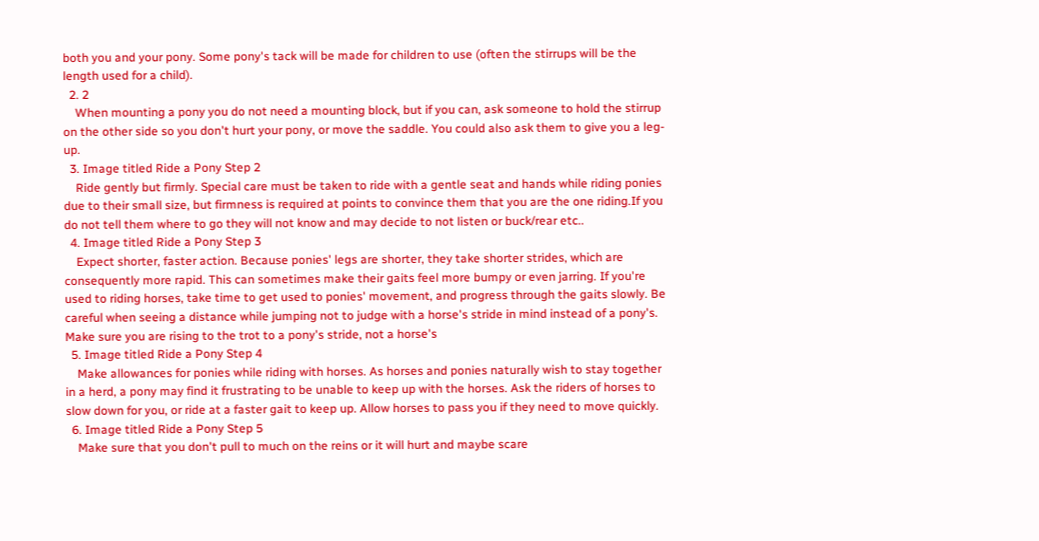both you and your pony. Some pony's tack will be made for children to use (often the stirrups will be the length used for a child).
  2. 2
    When mounting a pony you do not need a mounting block, but if you can, ask someone to hold the stirrup on the other side so you don't hurt your pony, or move the saddle. You could also ask them to give you a leg-up.
  3. Image titled Ride a Pony Step 2
    Ride gently but firmly. Special care must be taken to ride with a gentle seat and hands while riding ponies due to their small size, but firmness is required at points to convince them that you are the one riding.If you do not tell them where to go they will not know and may decide to not listen or buck/rear etc..
  4. Image titled Ride a Pony Step 3
    Expect shorter, faster action. Because ponies' legs are shorter, they take shorter strides, which are consequently more rapid. This can sometimes make their gaits feel more bumpy or even jarring. If you're used to riding horses, take time to get used to ponies' movement, and progress through the gaits slowly. Be careful when seeing a distance while jumping not to judge with a horse's stride in mind instead of a pony's. Make sure you are rising to the trot to a pony's stride, not a horse's
  5. Image titled Ride a Pony Step 4
    Make allowances for ponies while riding with horses. As horses and ponies naturally wish to stay together in a herd, a pony may find it frustrating to be unable to keep up with the horses. Ask the riders of horses to slow down for you, or ride at a faster gait to keep up. Allow horses to pass you if they need to move quickly.
  6. Image titled Ride a Pony Step 5
    Make sure that you don't pull to much on the reins or it will hurt and maybe scare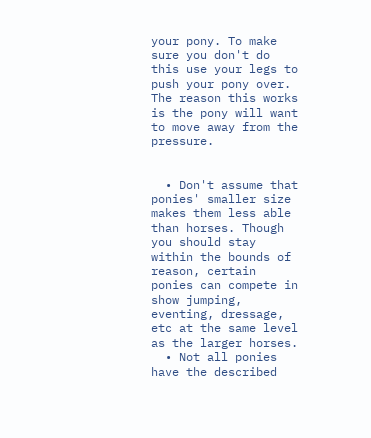your pony. To make sure you don't do this use your legs to push your pony over. The reason this works is the pony will want to move away from the pressure.


  • Don't assume that ponies' smaller size makes them less able than horses. Though you should stay within the bounds of reason, certain ponies can compete in show jumping, eventing, dressage, etc at the same level as the larger horses.
  • Not all ponies have the described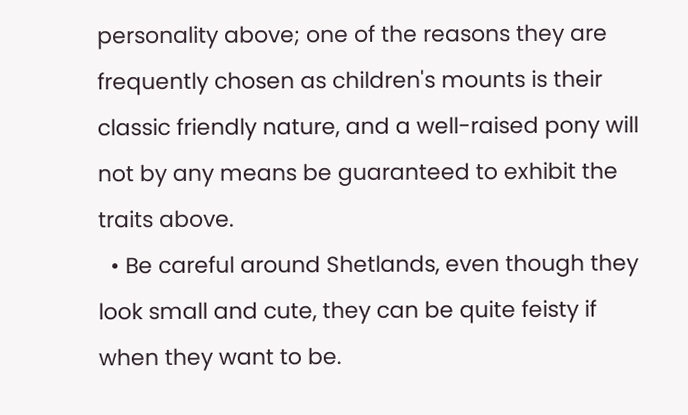personality above; one of the reasons they are frequently chosen as children's mounts is their classic friendly nature, and a well-raised pony will not by any means be guaranteed to exhibit the traits above.
  • Be careful around Shetlands, even though they look small and cute, they can be quite feisty if when they want to be.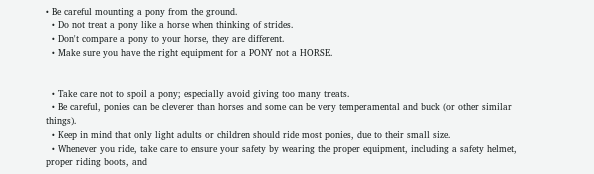• Be careful mounting a pony from the ground.
  • Do not treat a pony like a horse when thinking of strides.
  • Don't compare a pony to your horse, they are different.
  • Make sure you have the right equipment for a PONY not a HORSE.


  • Take care not to spoil a pony; especially avoid giving too many treats.
  • Be careful, ponies can be cleverer than horses and some can be very temperamental and buck (or other similar things).
  • Keep in mind that only light adults or children should ride most ponies, due to their small size.
  • Whenever you ride, take care to ensure your safety by wearing the proper equipment, including a safety helmet, proper riding boots, and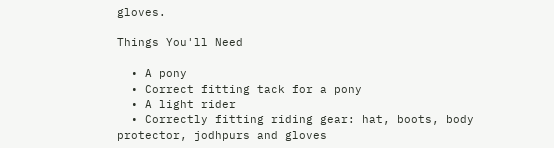gloves.

Things You'll Need

  • A pony
  • Correct fitting tack for a pony
  • A light rider
  • Correctly fitting riding gear: hat, boots, body protector, jodhpurs and gloves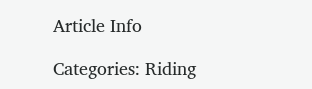Article Info

Categories: Riding